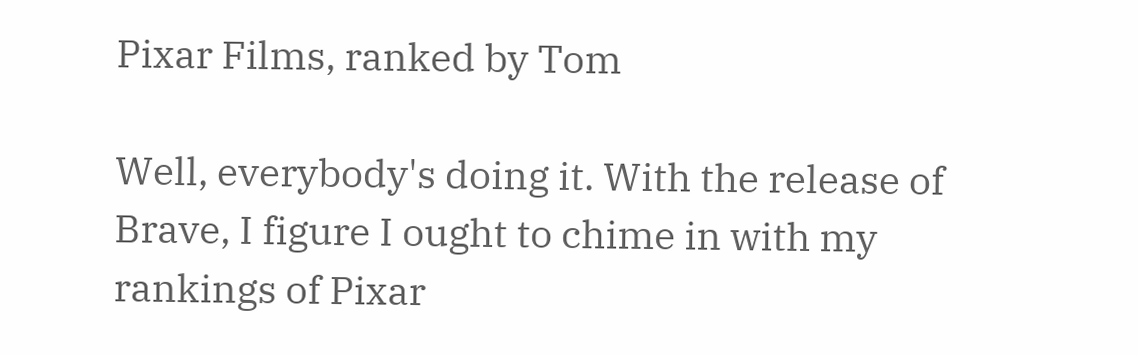Pixar Films, ranked by Tom

Well, everybody's doing it. With the release of Brave, I figure I ought to chime in with my rankings of Pixar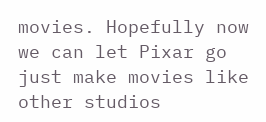movies. Hopefully now we can let Pixar go just make movies like other studios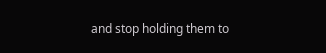and stop holding them to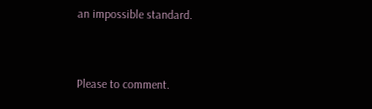an impossible standard.


Please to comment.